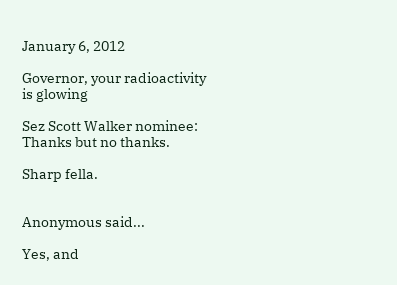January 6, 2012

Governor, your radioactivity is glowing

Sez Scott Walker nominee: Thanks but no thanks.

Sharp fella.


Anonymous said...

Yes, and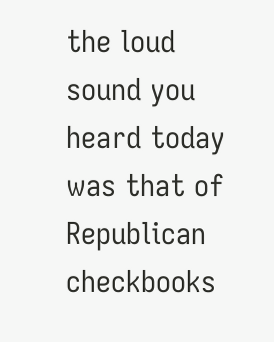the loud sound you heard today was that of Republican checkbooks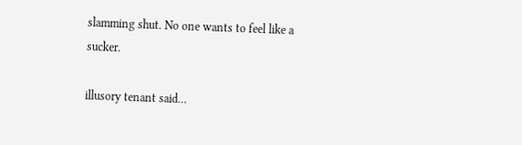slamming shut. No one wants to feel like a sucker.

illusory tenant said...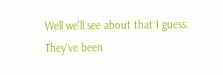Well we'll see about that I guess. They've been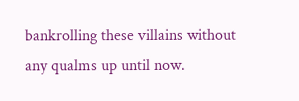bankrolling these villains without any qualms up until now.